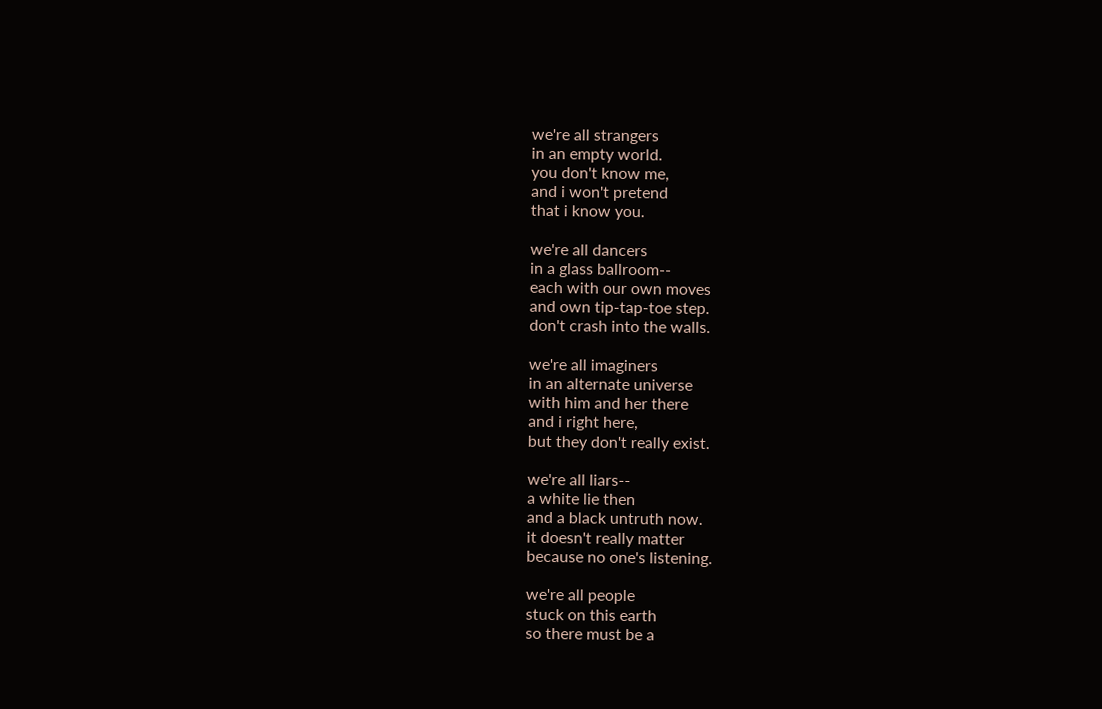we're all strangers
in an empty world.
you don't know me,
and i won't pretend
that i know you.

we're all dancers
in a glass ballroom--
each with our own moves
and own tip-tap-toe step.
don't crash into the walls.

we're all imaginers
in an alternate universe
with him and her there
and i right here,
but they don't really exist.

we're all liars--
a white lie then
and a black untruth now.
it doesn't really matter
because no one's listening.

we're all people
stuck on this earth
so there must be a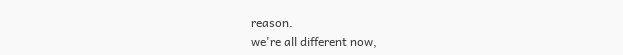reason.
we're all different now,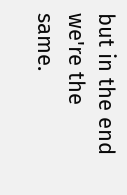but in the end we're the same.